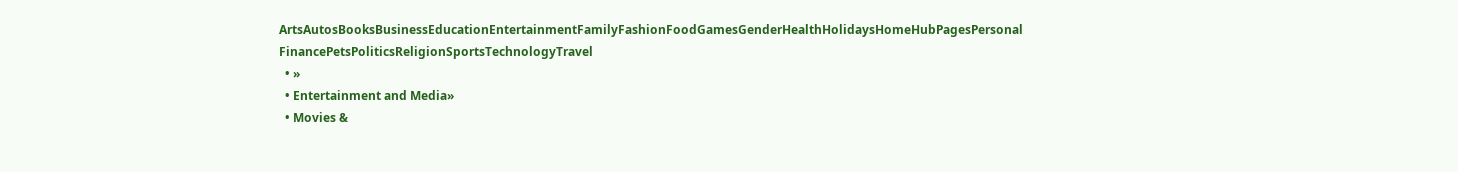ArtsAutosBooksBusinessEducationEntertainmentFamilyFashionFoodGamesGenderHealthHolidaysHomeHubPagesPersonal FinancePetsPoliticsReligionSportsTechnologyTravel
  • »
  • Entertainment and Media»
  • Movies &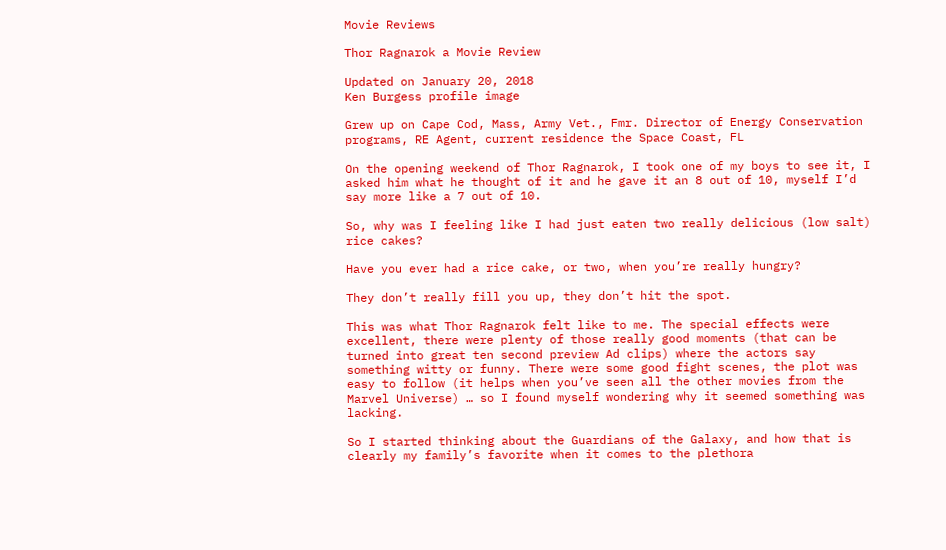Movie Reviews

Thor Ragnarok a Movie Review

Updated on January 20, 2018
Ken Burgess profile image

Grew up on Cape Cod, Mass, Army Vet., Fmr. Director of Energy Conservation programs, RE Agent, current residence the Space Coast, FL

On the opening weekend of Thor Ragnarok, I took one of my boys to see it, I asked him what he thought of it and he gave it an 8 out of 10, myself I’d say more like a 7 out of 10.

So, why was I feeling like I had just eaten two really delicious (low salt) rice cakes?

Have you ever had a rice cake, or two, when you’re really hungry?

They don’t really fill you up, they don’t hit the spot.

This was what Thor Ragnarok felt like to me. The special effects were excellent, there were plenty of those really good moments (that can be turned into great ten second preview Ad clips) where the actors say something witty or funny. There were some good fight scenes, the plot was easy to follow (it helps when you’ve seen all the other movies from the Marvel Universe) … so I found myself wondering why it seemed something was lacking.

So I started thinking about the Guardians of the Galaxy, and how that is clearly my family’s favorite when it comes to the plethora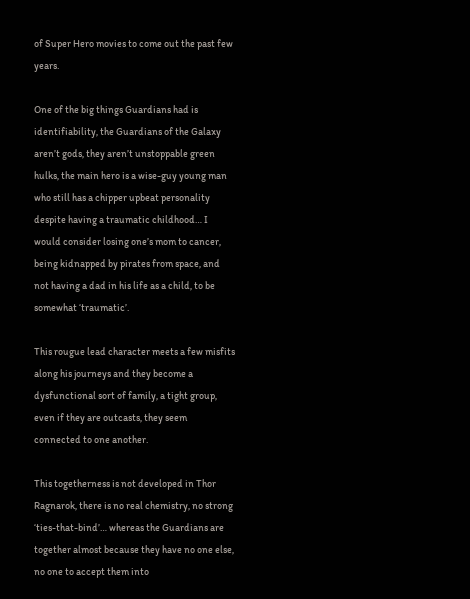of Super Hero movies to come out the past few years.

One of the big things Guardians had is identifiability, the Guardians of the Galaxy aren’t gods, they aren’t unstoppable green hulks, the main hero is a wise-guy young man who still has a chipper upbeat personality despite having a traumatic childhood… I would consider losing one’s mom to cancer, being kidnapped by pirates from space, and not having a dad in his life as a child, to be somewhat ‘traumatic’.

This rougue lead character meets a few misfits along his journeys and they become a dysfunctional sort of family, a tight group, even if they are outcasts, they seem connected to one another.

This togetherness is not developed in Thor Ragnarok, there is no real chemistry, no strong ‘ties-that-bind’… whereas the Guardians are together almost because they have no one else, no one to accept them into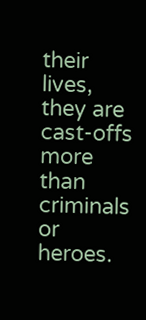their lives, they are cast-offs more than criminals or heroes.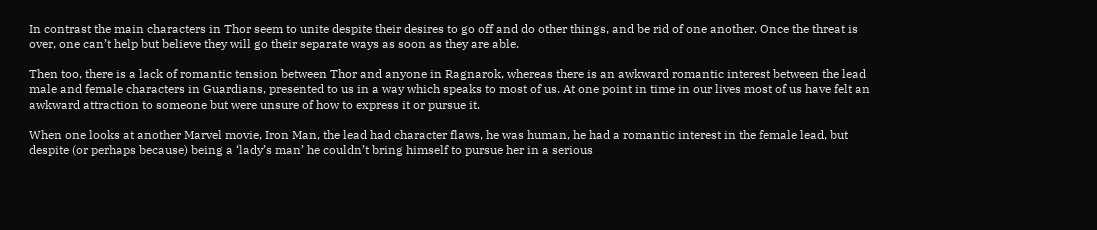In contrast the main characters in Thor seem to unite despite their desires to go off and do other things, and be rid of one another. Once the threat is over, one can’t help but believe they will go their separate ways as soon as they are able.

Then too, there is a lack of romantic tension between Thor and anyone in Ragnarok, whereas there is an awkward romantic interest between the lead male and female characters in Guardians, presented to us in a way which speaks to most of us. At one point in time in our lives most of us have felt an awkward attraction to someone but were unsure of how to express it or pursue it.

When one looks at another Marvel movie, Iron Man, the lead had character flaws, he was human, he had a romantic interest in the female lead, but despite (or perhaps because) being a ‘lady’s man’ he couldn’t bring himself to pursue her in a serious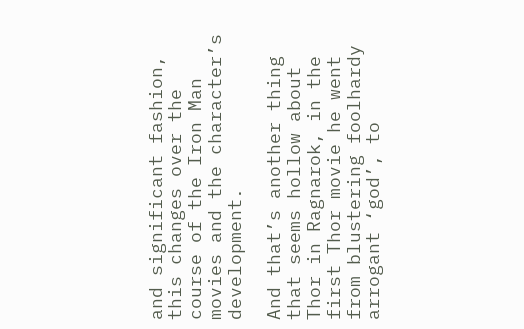and significant fashion, this changes over the course of the Iron Man movies and the character’s development.

And that’s another thing that seems hollow about Thor in Ragnarok, in the first Thor movie he went from blustering foolhardy arrogant ‘god’, to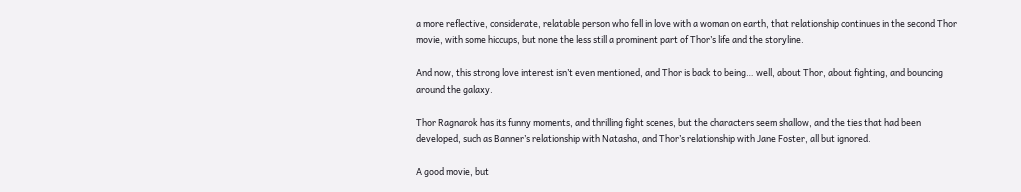a more reflective, considerate, relatable person who fell in love with a woman on earth, that relationship continues in the second Thor movie, with some hiccups, but none the less still a prominent part of Thor’s life and the storyline.

And now, this strong love interest isn’t even mentioned, and Thor is back to being… well, about Thor, about fighting, and bouncing around the galaxy.

Thor Ragnarok has its funny moments, and thrilling fight scenes, but the characters seem shallow, and the ties that had been developed, such as Banner’s relationship with Natasha, and Thor’s relationship with Jane Foster, all but ignored.

A good movie, but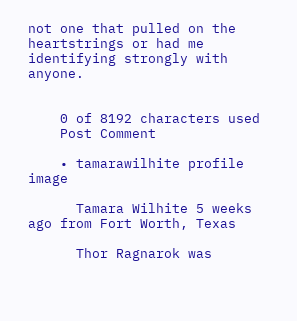not one that pulled on the heartstrings or had me identifying strongly with anyone.


    0 of 8192 characters used
    Post Comment

    • tamarawilhite profile image

      Tamara Wilhite 5 weeks ago from Fort Worth, Texas

      Thor Ragnarok was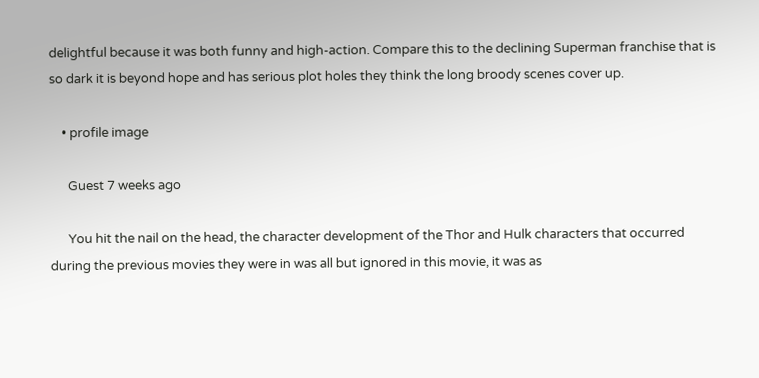delightful because it was both funny and high-action. Compare this to the declining Superman franchise that is so dark it is beyond hope and has serious plot holes they think the long broody scenes cover up.

    • profile image

      Guest 7 weeks ago

      You hit the nail on the head, the character development of the Thor and Hulk characters that occurred during the previous movies they were in was all but ignored in this movie, it was as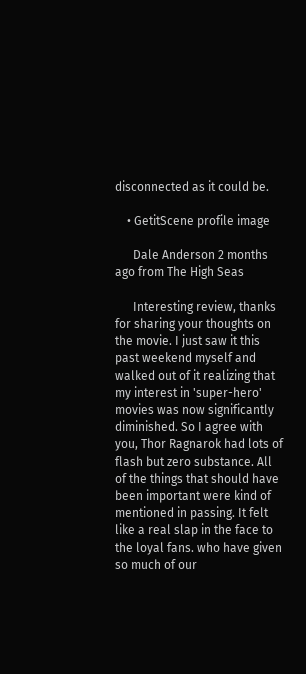disconnected as it could be.

    • GetitScene profile image

      Dale Anderson 2 months ago from The High Seas

      Interesting review, thanks for sharing your thoughts on the movie. I just saw it this past weekend myself and walked out of it realizing that my interest in 'super-hero' movies was now significantly diminished. So I agree with you, Thor Ragnarok had lots of flash but zero substance. All of the things that should have been important were kind of mentioned in passing. It felt like a real slap in the face to the loyal fans. who have given so much of our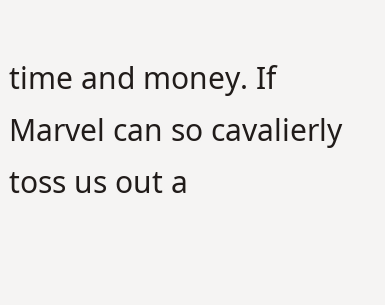time and money. If Marvel can so cavalierly toss us out a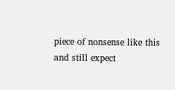piece of nonsense like this and still expect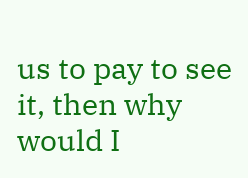us to pay to see it, then why would I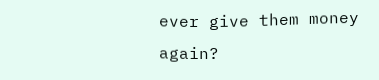ever give them money again?